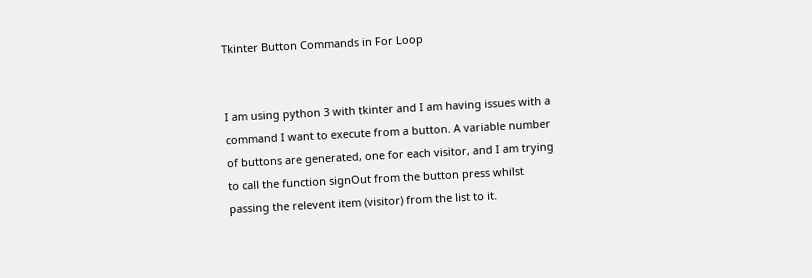Tkinter Button Commands in For Loop


I am using python 3 with tkinter and I am having issues with a command I want to execute from a button. A variable number of buttons are generated, one for each visitor, and I am trying to call the function signOut from the button press whilst passing the relevent item (visitor) from the list to it.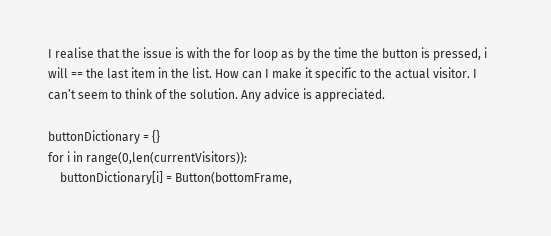I realise that the issue is with the for loop as by the time the button is pressed, i will == the last item in the list. How can I make it specific to the actual visitor. I can’t seem to think of the solution. Any advice is appreciated.

buttonDictionary = {}
for i in range(0,len(currentVisitors)):
    buttonDictionary[i] = Button(bottomFrame,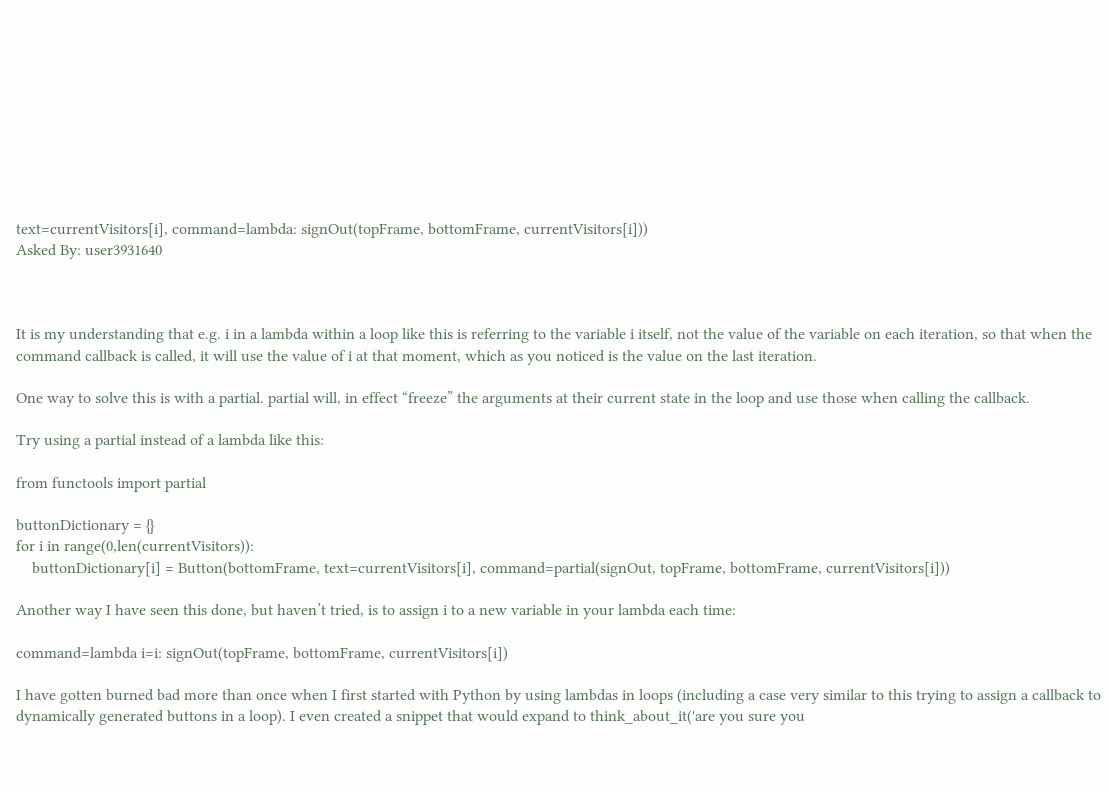text=currentVisitors[i], command=lambda: signOut(topFrame, bottomFrame, currentVisitors[i]))
Asked By: user3931640



It is my understanding that e.g. i in a lambda within a loop like this is referring to the variable i itself, not the value of the variable on each iteration, so that when the command callback is called, it will use the value of i at that moment, which as you noticed is the value on the last iteration.

One way to solve this is with a partial. partial will, in effect “freeze” the arguments at their current state in the loop and use those when calling the callback.

Try using a partial instead of a lambda like this:

from functools import partial

buttonDictionary = {}
for i in range(0,len(currentVisitors)):
    buttonDictionary[i] = Button(bottomFrame, text=currentVisitors[i], command=partial(signOut, topFrame, bottomFrame, currentVisitors[i]))

Another way I have seen this done, but haven’t tried, is to assign i to a new variable in your lambda each time:

command=lambda i=i: signOut(topFrame, bottomFrame, currentVisitors[i])

I have gotten burned bad more than once when I first started with Python by using lambdas in loops (including a case very similar to this trying to assign a callback to dynamically generated buttons in a loop). I even created a snippet that would expand to think_about_it('are you sure you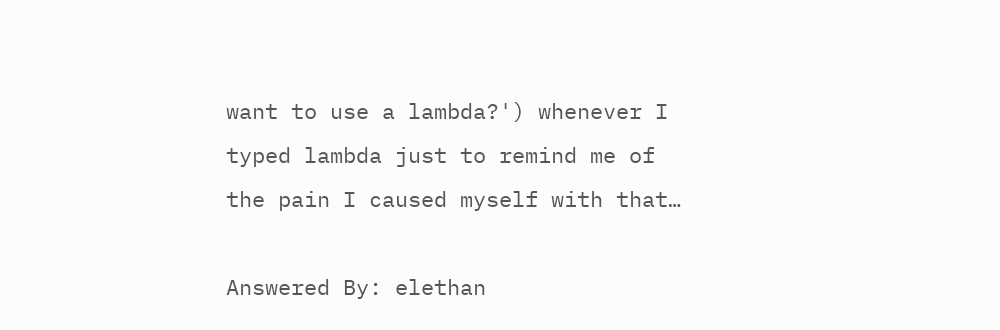want to use a lambda?') whenever I typed lambda just to remind me of the pain I caused myself with that…

Answered By: elethan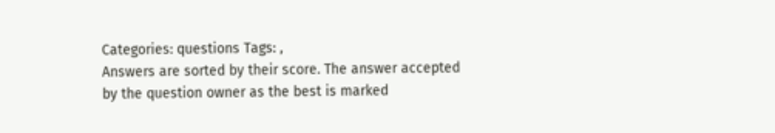Categories: questions Tags: ,
Answers are sorted by their score. The answer accepted by the question owner as the best is marked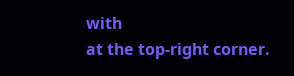with
at the top-right corner.